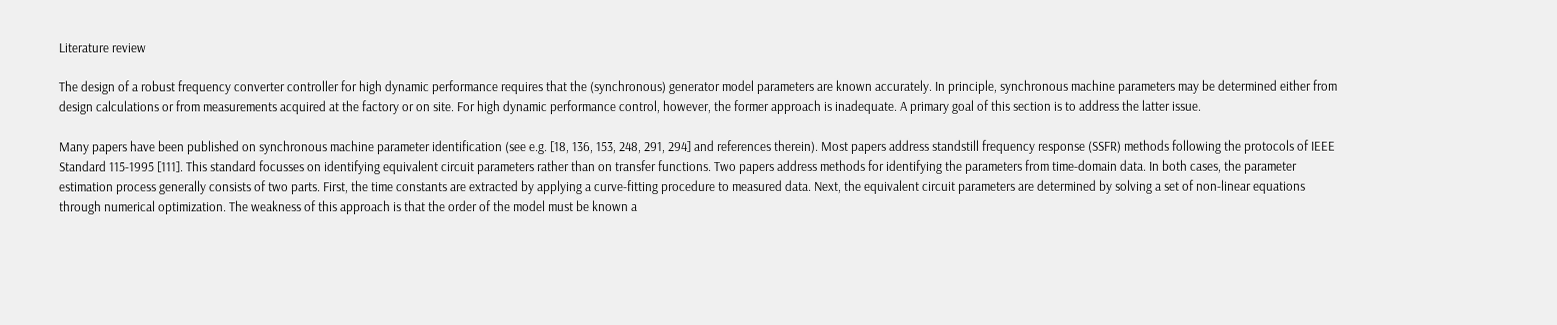Literature review

The design of a robust frequency converter controller for high dynamic performance requires that the (synchronous) generator model parameters are known accurately. In principle, synchronous machine parameters may be determined either from design calculations or from measurements acquired at the factory or on site. For high dynamic performance control, however, the former approach is inadequate. A primary goal of this section is to address the latter issue.

Many papers have been published on synchronous machine parameter identification (see e.g. [18, 136, 153, 248, 291, 294] and references therein). Most papers address standstill frequency response (SSFR) methods following the protocols of IEEE Standard 115-1995 [111]. This standard focusses on identifying equivalent circuit parameters rather than on transfer functions. Two papers address methods for identifying the parameters from time-domain data. In both cases, the parameter estimation process generally consists of two parts. First, the time constants are extracted by applying a curve-fitting procedure to measured data. Next, the equivalent circuit parameters are determined by solving a set of non-linear equations through numerical optimization. The weakness of this approach is that the order of the model must be known a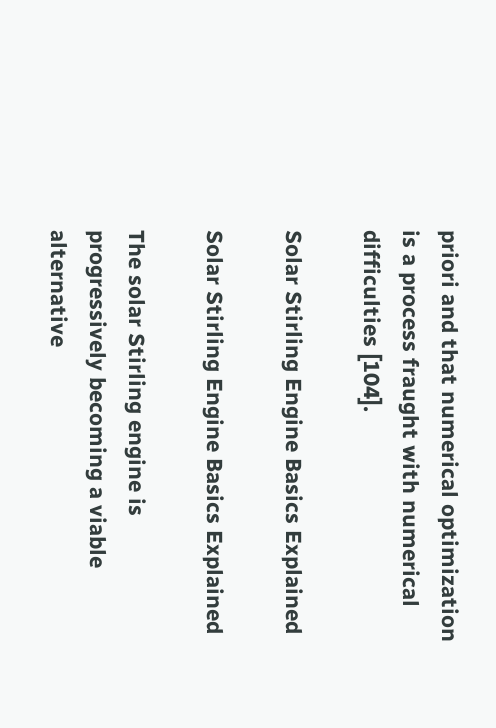priori and that numerical optimization is a process fraught with numerical difficulties [104].

Solar Stirling Engine Basics Explained

Solar Stirling Engine Basics Explained

The solar Stirling engine is progressively becoming a viable alternative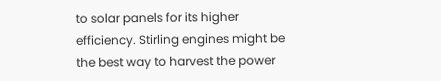to solar panels for its higher efficiency. Stirling engines might be the best way to harvest the power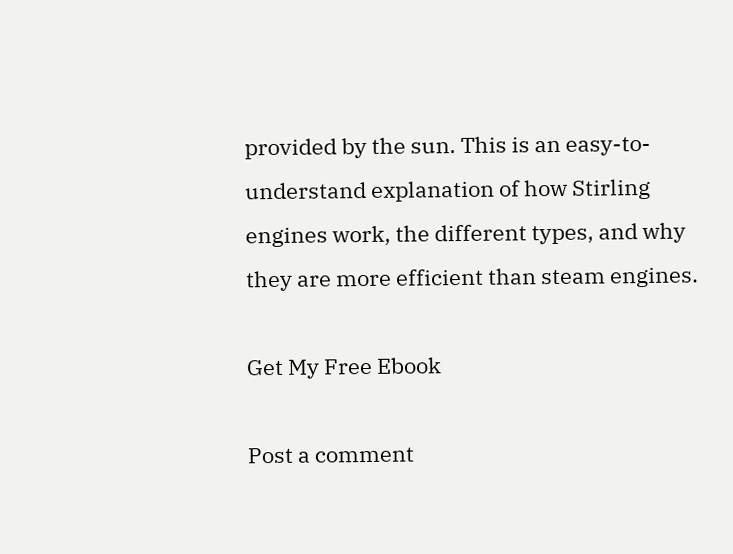provided by the sun. This is an easy-to-understand explanation of how Stirling engines work, the different types, and why they are more efficient than steam engines.

Get My Free Ebook

Post a comment